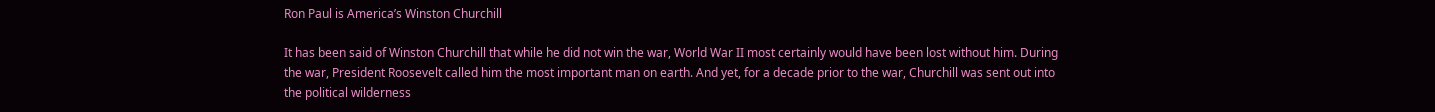Ron Paul is America’s Winston Churchill

It has been said of Winston Churchill that while he did not win the war, World War II most certainly would have been lost without him. During the war, President Roosevelt called him the most important man on earth. And yet, for a decade prior to the war, Churchill was sent out into the political wilderness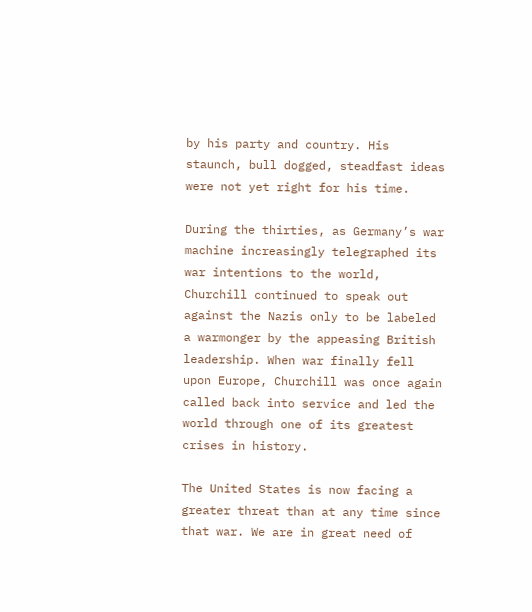by his party and country. His staunch, bull dogged, steadfast ideas were not yet right for his time.

During the thirties, as Germany’s war machine increasingly telegraphed its war intentions to the world, Churchill continued to speak out against the Nazis only to be labeled a warmonger by the appeasing British leadership. When war finally fell upon Europe, Churchill was once again called back into service and led the world through one of its greatest crises in history.

The United States is now facing a greater threat than at any time since that war. We are in great need of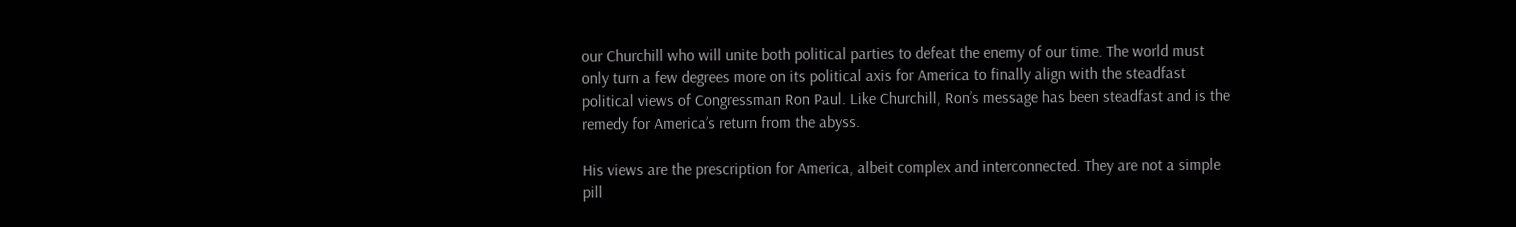our Churchill who will unite both political parties to defeat the enemy of our time. The world must only turn a few degrees more on its political axis for America to finally align with the steadfast political views of Congressman Ron Paul. Like Churchill, Ron’s message has been steadfast and is the remedy for America’s return from the abyss.

His views are the prescription for America, albeit complex and interconnected. They are not a simple pill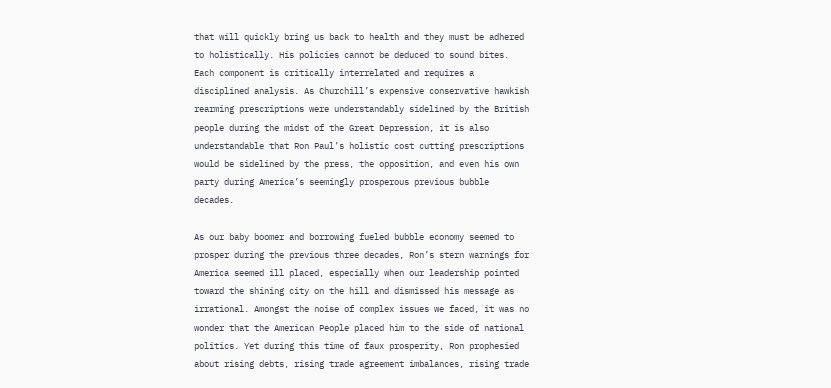that will quickly bring us back to health and they must be adhered to holistically. His policies cannot be deduced to sound bites. Each component is critically interrelated and requires a disciplined analysis. As Churchill’s expensive conservative hawkish rearming prescriptions were understandably sidelined by the British people during the midst of the Great Depression, it is also understandable that Ron Paul’s holistic cost cutting prescriptions would be sidelined by the press, the opposition, and even his own party during America’s seemingly prosperous previous bubble decades.

As our baby boomer and borrowing fueled bubble economy seemed to prosper during the previous three decades, Ron’s stern warnings for America seemed ill placed, especially when our leadership pointed toward the shining city on the hill and dismissed his message as irrational. Amongst the noise of complex issues we faced, it was no wonder that the American People placed him to the side of national politics. Yet during this time of faux prosperity, Ron prophesied about rising debts, rising trade agreement imbalances, rising trade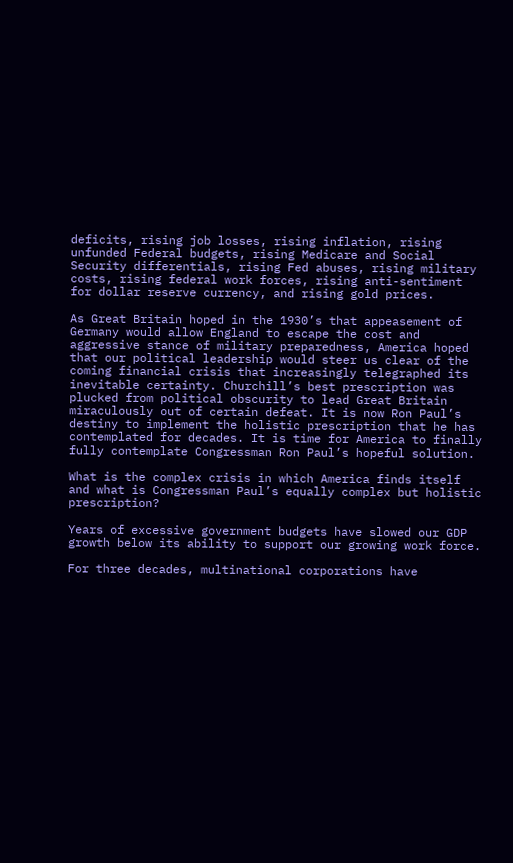deficits, rising job losses, rising inflation, rising unfunded Federal budgets, rising Medicare and Social Security differentials, rising Fed abuses, rising military costs, rising federal work forces, rising anti-sentiment for dollar reserve currency, and rising gold prices.

As Great Britain hoped in the 1930’s that appeasement of Germany would allow England to escape the cost and aggressive stance of military preparedness, America hoped that our political leadership would steer us clear of the coming financial crisis that increasingly telegraphed its inevitable certainty. Churchill’s best prescription was plucked from political obscurity to lead Great Britain miraculously out of certain defeat. It is now Ron Paul’s destiny to implement the holistic prescription that he has contemplated for decades. It is time for America to finally fully contemplate Congressman Ron Paul’s hopeful solution.

What is the complex crisis in which America finds itself and what is Congressman Paul’s equally complex but holistic prescription?

Years of excessive government budgets have slowed our GDP growth below its ability to support our growing work force.

For three decades, multinational corporations have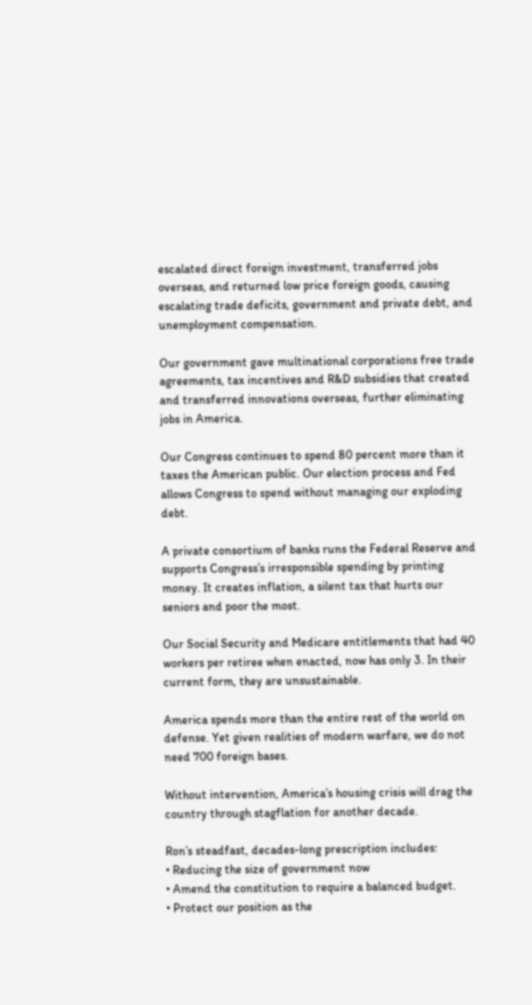escalated direct foreign investment, transferred jobs overseas, and returned low price foreign goods, causing escalating trade deficits, government and private debt, and unemployment compensation.

Our government gave multinational corporations free trade agreements, tax incentives and R&D subsidies that created and transferred innovations overseas, further eliminating jobs in America.

Our Congress continues to spend 80 percent more than it taxes the American public. Our election process and Fed allows Congress to spend without managing our exploding debt.

A private consortium of banks runs the Federal Reserve and supports Congress’s irresponsible spending by printing money. It creates inflation, a silent tax that hurts our seniors and poor the most.

Our Social Security and Medicare entitlements that had 40 workers per retiree when enacted, now has only 3. In their current form, they are unsustainable.

America spends more than the entire rest of the world on defense. Yet given realities of modern warfare, we do not need 700 foreign bases.

Without intervention, America’s housing crisis will drag the country through stagflation for another decade.

Ron’s steadfast, decades-long prescription includes:
• Reducing the size of government now
• Amend the constitution to require a balanced budget.
• Protect our position as the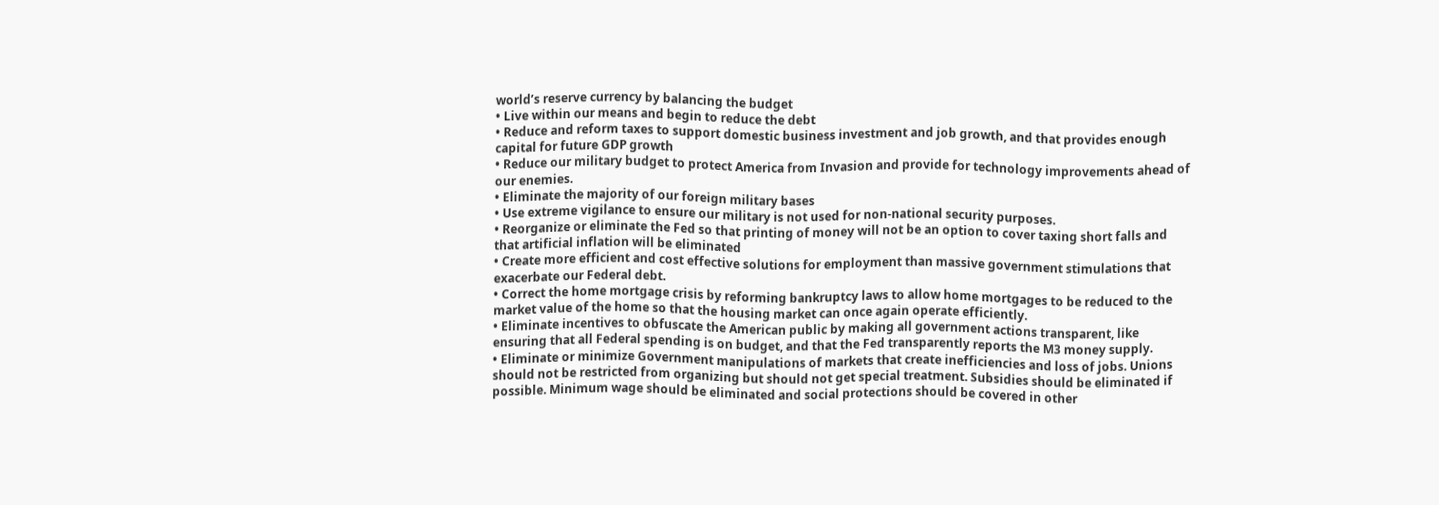world’s reserve currency by balancing the budget
• Live within our means and begin to reduce the debt
• Reduce and reform taxes to support domestic business investment and job growth, and that provides enough
capital for future GDP growth
• Reduce our military budget to protect America from Invasion and provide for technology improvements ahead of
our enemies.
• Eliminate the majority of our foreign military bases
• Use extreme vigilance to ensure our military is not used for non-national security purposes.
• Reorganize or eliminate the Fed so that printing of money will not be an option to cover taxing short falls and
that artificial inflation will be eliminated
• Create more efficient and cost effective solutions for employment than massive government stimulations that
exacerbate our Federal debt.
• Correct the home mortgage crisis by reforming bankruptcy laws to allow home mortgages to be reduced to the
market value of the home so that the housing market can once again operate efficiently.
• Eliminate incentives to obfuscate the American public by making all government actions transparent, like
ensuring that all Federal spending is on budget, and that the Fed transparently reports the M3 money supply.
• Eliminate or minimize Government manipulations of markets that create inefficiencies and loss of jobs. Unions
should not be restricted from organizing but should not get special treatment. Subsidies should be eliminated if
possible. Minimum wage should be eliminated and social protections should be covered in other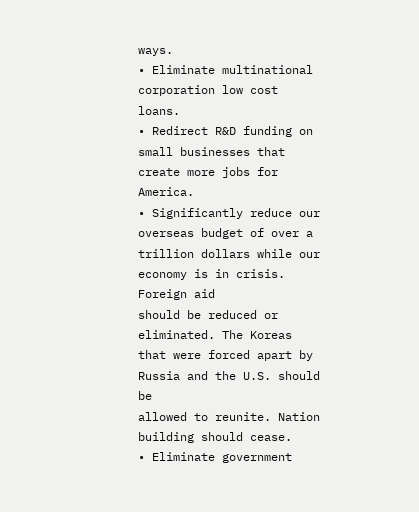ways.
• Eliminate multinational corporation low cost loans.
• Redirect R&D funding on small businesses that create more jobs for America.
• Significantly reduce our overseas budget of over a trillion dollars while our economy is in crisis. Foreign aid
should be reduced or eliminated. The Koreas that were forced apart by Russia and the U.S. should be
allowed to reunite. Nation building should cease.
• Eliminate government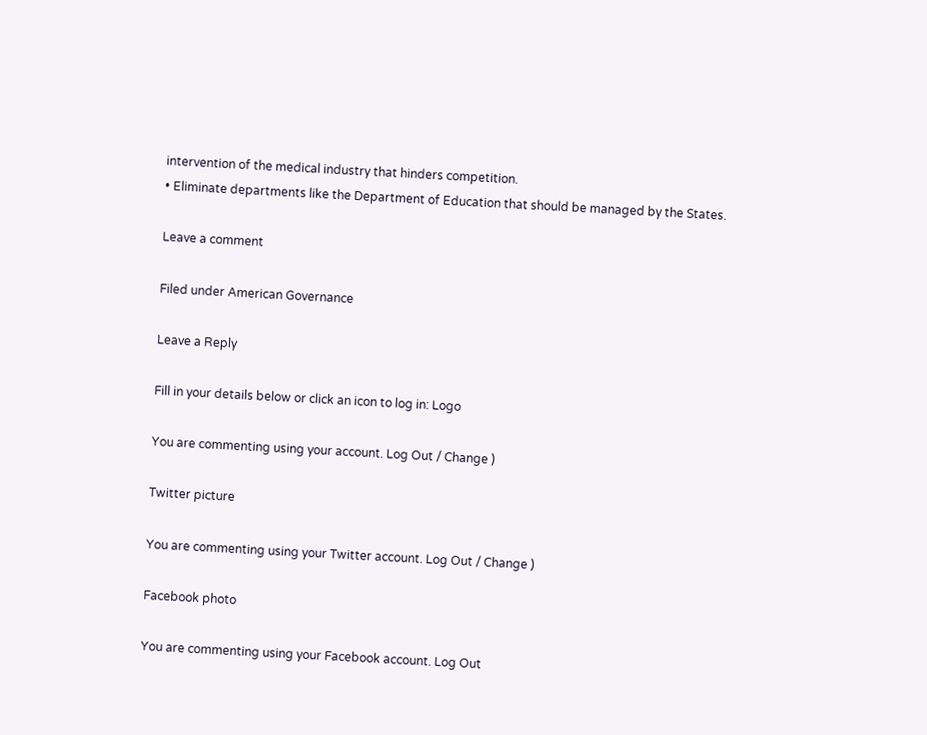intervention of the medical industry that hinders competition.
• Eliminate departments like the Department of Education that should be managed by the States.

Leave a comment

Filed under American Governance

Leave a Reply

Fill in your details below or click an icon to log in: Logo

You are commenting using your account. Log Out / Change )

Twitter picture

You are commenting using your Twitter account. Log Out / Change )

Facebook photo

You are commenting using your Facebook account. Log Out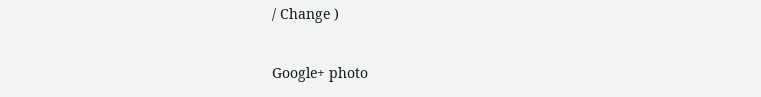/ Change )

Google+ photo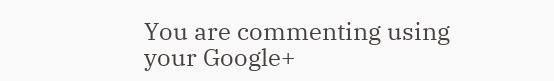You are commenting using your Google+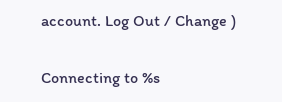account. Log Out / Change )

Connecting to %s